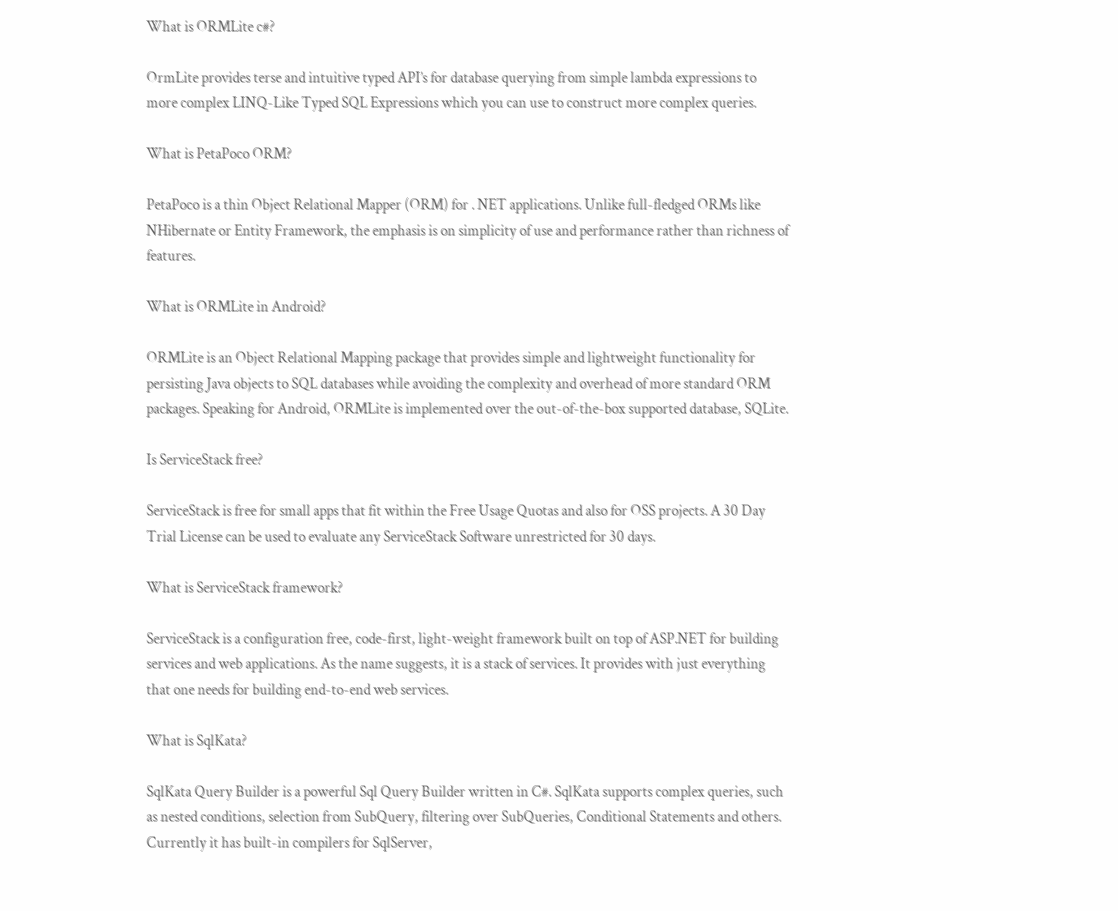What is ORMLite c#?

OrmLite provides terse and intuitive typed API’s for database querying from simple lambda expressions to more complex LINQ-Like Typed SQL Expressions which you can use to construct more complex queries.

What is PetaPoco ORM?

PetaPoco is a thin Object Relational Mapper (ORM) for . NET applications. Unlike full-fledged ORMs like NHibernate or Entity Framework, the emphasis is on simplicity of use and performance rather than richness of features.

What is ORMLite in Android?

ORMLite is an Object Relational Mapping package that provides simple and lightweight functionality for persisting Java objects to SQL databases while avoiding the complexity and overhead of more standard ORM packages. Speaking for Android, ORMLite is implemented over the out-of-the-box supported database, SQLite.

Is ServiceStack free?

ServiceStack is free for small apps that fit within the Free Usage Quotas and also for OSS projects. A 30 Day Trial License can be used to evaluate any ServiceStack Software unrestricted for 30 days.

What is ServiceStack framework?

ServiceStack is a configuration free, code-first, light-weight framework built on top of ASP.NET for building services and web applications. As the name suggests, it is a stack of services. It provides with just everything that one needs for building end-to-end web services.

What is SqlKata?

SqlKata Query Builder is a powerful Sql Query Builder written in C#. SqlKata supports complex queries, such as nested conditions, selection from SubQuery, filtering over SubQueries, Conditional Statements and others. Currently it has built-in compilers for SqlServer,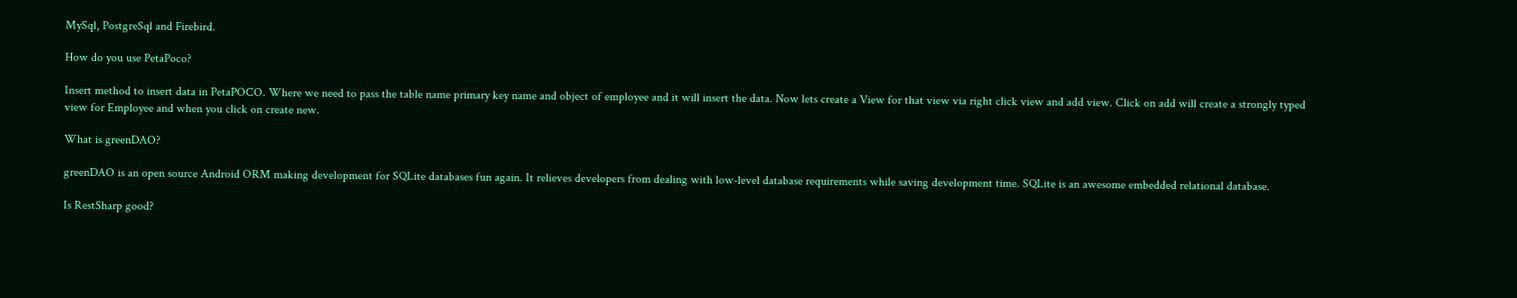MySql, PostgreSql and Firebird.

How do you use PetaPoco?

Insert method to insert data in PetaPOCO. Where we need to pass the table name primary key name and object of employee and it will insert the data. Now lets create a View for that view via right click view and add view. Click on add will create a strongly typed view for Employee and when you click on create new.

What is greenDAO?

greenDAO is an open source Android ORM making development for SQLite databases fun again. It relieves developers from dealing with low-level database requirements while saving development time. SQLite is an awesome embedded relational database.

Is RestSharp good?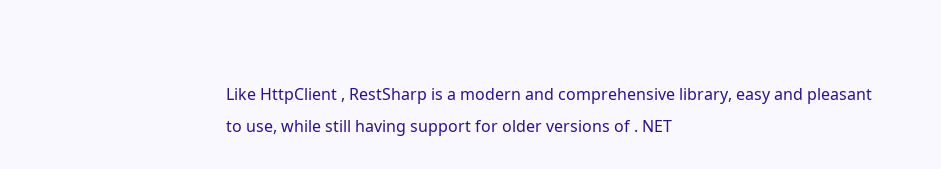Like HttpClient , RestSharp is a modern and comprehensive library, easy and pleasant to use, while still having support for older versions of . NET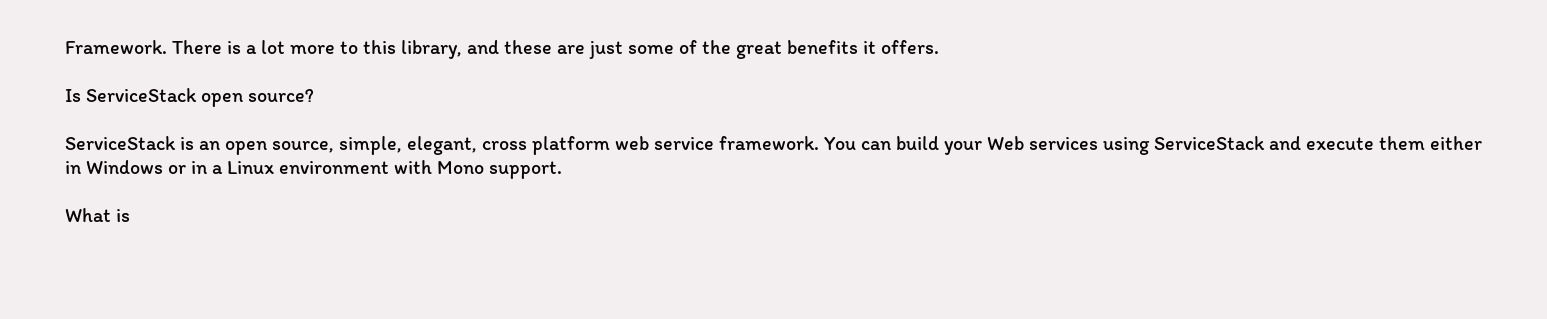Framework. There is a lot more to this library, and these are just some of the great benefits it offers.

Is ServiceStack open source?

ServiceStack is an open source, simple, elegant, cross platform web service framework. You can build your Web services using ServiceStack and execute them either in Windows or in a Linux environment with Mono support.

What is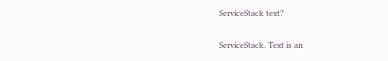ServiceStack text?

ServiceStack. Text is an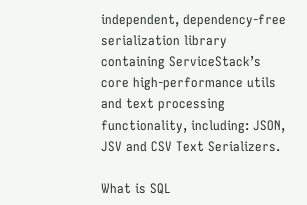independent, dependency-free serialization library containing ServiceStack’s core high-performance utils and text processing functionality, including: JSON, JSV and CSV Text Serializers.

What is SQL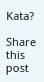Kata?

Share this post